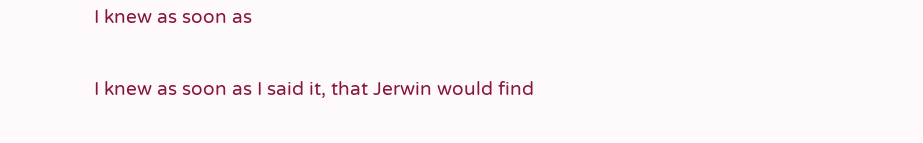I knew as soon as

I knew as soon as I said it, that Jerwin would find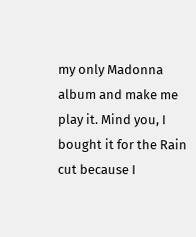my only Madonna album and make me play it. Mind you, I bought it for the Rain cut because I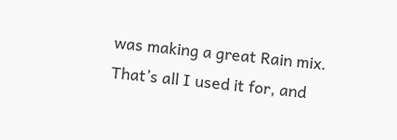was making a great Rain mix. That’s all I used it for, and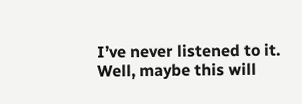I’ve never listened to it. Well, maybe this will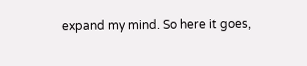expand my mind. So here it goes,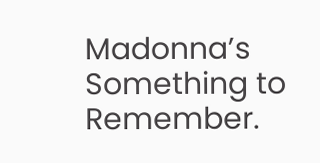Madonna’s Something to Remember.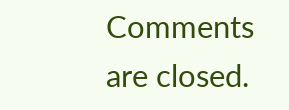Comments are closed.